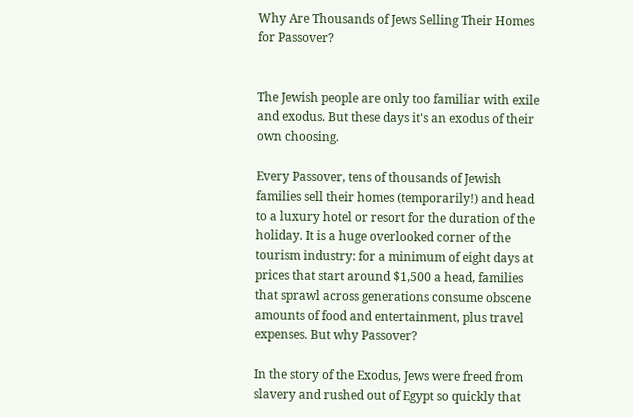Why Are Thousands of Jews Selling Their Homes for Passover?


The Jewish people are only too familiar with exile and exodus. But these days it's an exodus of their own choosing.

Every Passover, tens of thousands of Jewish families sell their homes (temporarily!) and head to a luxury hotel or resort for the duration of the holiday. It is a huge overlooked corner of the tourism industry: for a minimum of eight days at prices that start around $1,500 a head, families that sprawl across generations consume obscene amounts of food and entertainment, plus travel expenses. But why Passover?

In the story of the Exodus, Jews were freed from slavery and rushed out of Egypt so quickly that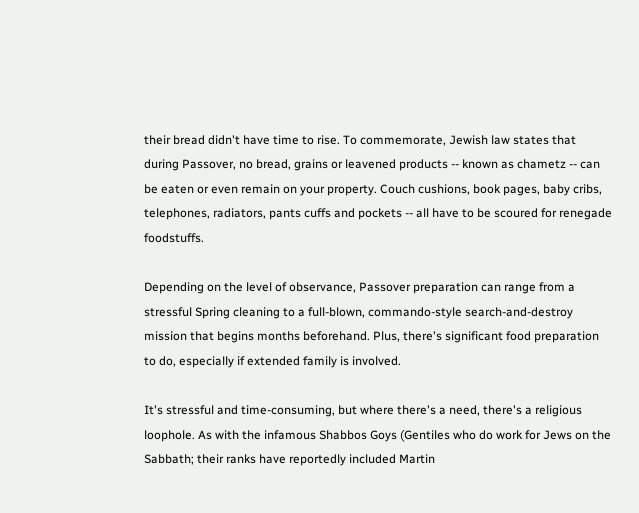their bread didn't have time to rise. To commemorate, Jewish law states that during Passover, no bread, grains or leavened products -- known as chametz -- can be eaten or even remain on your property. Couch cushions, book pages, baby cribs, telephones, radiators, pants cuffs and pockets -- all have to be scoured for renegade foodstuffs.

Depending on the level of observance, Passover preparation can range from a stressful Spring cleaning to a full-blown, commando-style search-and-destroy mission that begins months beforehand. Plus, there's significant food preparation to do, especially if extended family is involved.

It's stressful and time-consuming, but where there's a need, there's a religious loophole. As with the infamous Shabbos Goys (Gentiles who do work for Jews on the Sabbath; their ranks have reportedly included Martin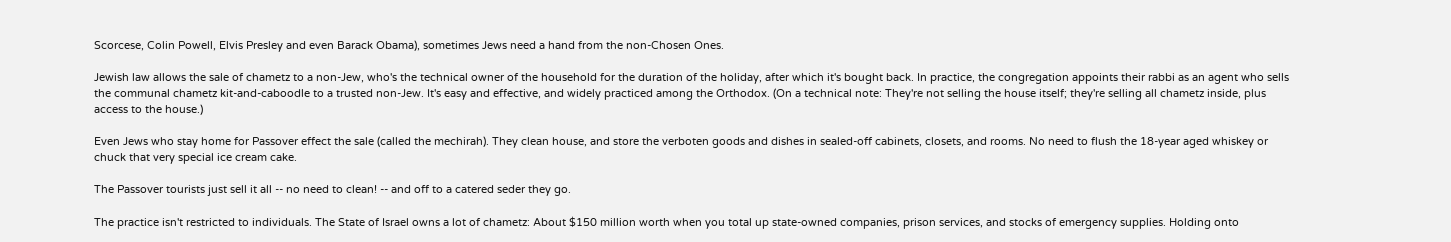Scorcese, Colin Powell, Elvis Presley and even Barack Obama), sometimes Jews need a hand from the non-Chosen Ones.

Jewish law allows the sale of chametz to a non-Jew, who's the technical owner of the household for the duration of the holiday, after which it's bought back. In practice, the congregation appoints their rabbi as an agent who sells the communal chametz kit-and-caboodle to a trusted non-Jew. It's easy and effective, and widely practiced among the Orthodox. (On a technical note: They're not selling the house itself; they're selling all chametz inside, plus access to the house.)

Even Jews who stay home for Passover effect the sale (called the mechirah). They clean house, and store the verboten goods and dishes in sealed-off cabinets, closets, and rooms. No need to flush the 18-year aged whiskey or chuck that very special ice cream cake.

The Passover tourists just sell it all -- no need to clean! -- and off to a catered seder they go.

The practice isn't restricted to individuals. The State of Israel owns a lot of chametz: About $150 million worth when you total up state-owned companies, prison services, and stocks of emergency supplies. Holding onto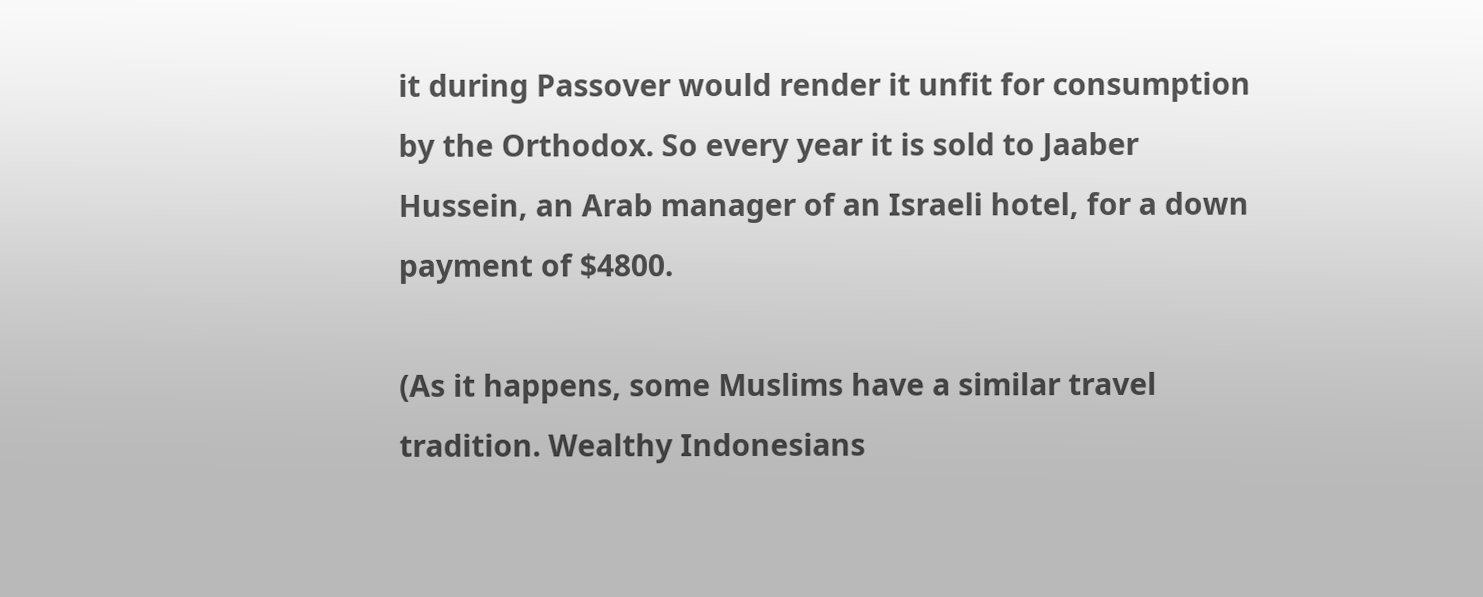it during Passover would render it unfit for consumption by the Orthodox. So every year it is sold to Jaaber Hussein, an Arab manager of an Israeli hotel, for a down payment of $4800.

(As it happens, some Muslims have a similar travel tradition. Wealthy Indonesians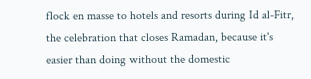flock en masse to hotels and resorts during Id al-Fitr, the celebration that closes Ramadan, because it's easier than doing without the domestic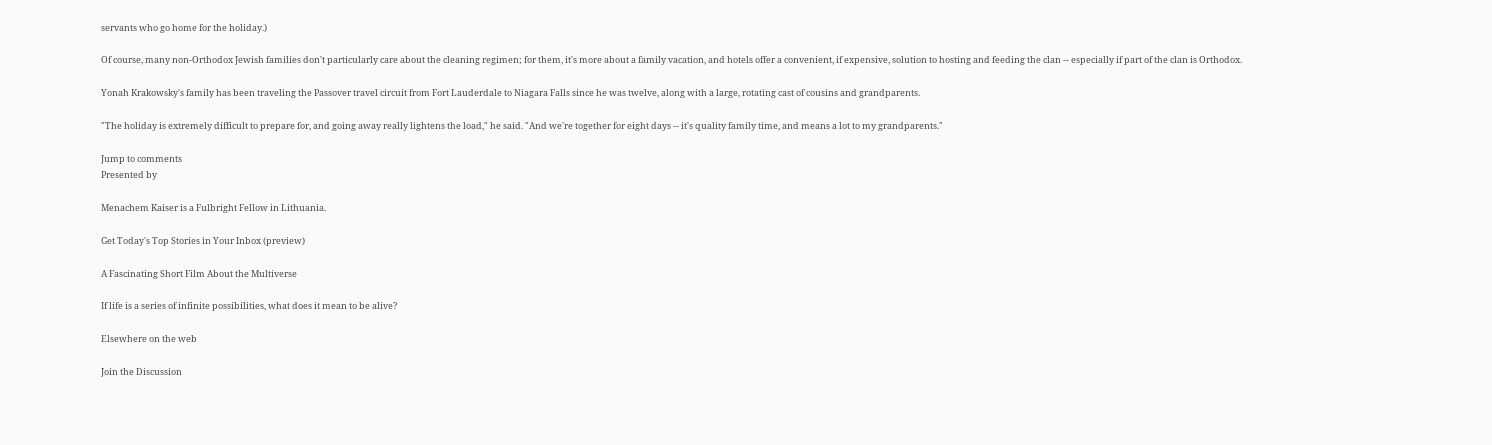servants who go home for the holiday.)

Of course, many non-Orthodox Jewish families don't particularly care about the cleaning regimen; for them, it's more about a family vacation, and hotels offer a convenient, if expensive, solution to hosting and feeding the clan -- especially if part of the clan is Orthodox.

Yonah Krakowsky's family has been traveling the Passover travel circuit from Fort Lauderdale to Niagara Falls since he was twelve, along with a large, rotating cast of cousins and grandparents.

"The holiday is extremely difficult to prepare for, and going away really lightens the load," he said. "And we're together for eight days -- it's quality family time, and means a lot to my grandparents."

Jump to comments
Presented by

Menachem Kaiser is a Fulbright Fellow in Lithuania.

Get Today's Top Stories in Your Inbox (preview)

A Fascinating Short Film About the Multiverse

If life is a series of infinite possibilities, what does it mean to be alive?

Elsewhere on the web

Join the Discussion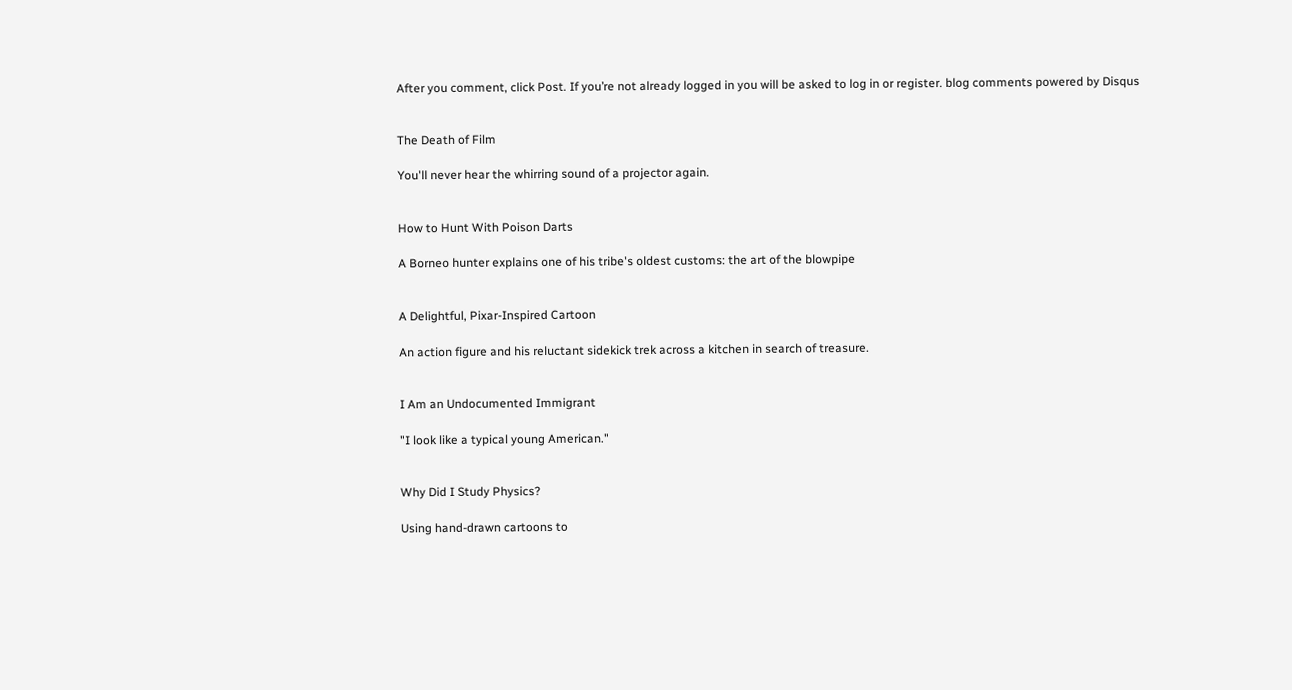After you comment, click Post. If you’re not already logged in you will be asked to log in or register. blog comments powered by Disqus


The Death of Film

You'll never hear the whirring sound of a projector again.


How to Hunt With Poison Darts

A Borneo hunter explains one of his tribe's oldest customs: the art of the blowpipe


A Delightful, Pixar-Inspired Cartoon

An action figure and his reluctant sidekick trek across a kitchen in search of treasure.


I Am an Undocumented Immigrant

"I look like a typical young American."


Why Did I Study Physics?

Using hand-drawn cartoons to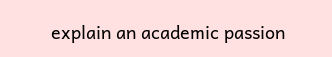explain an academic passion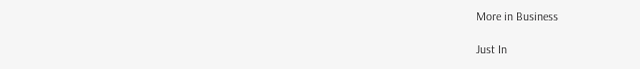More in Business

Just In